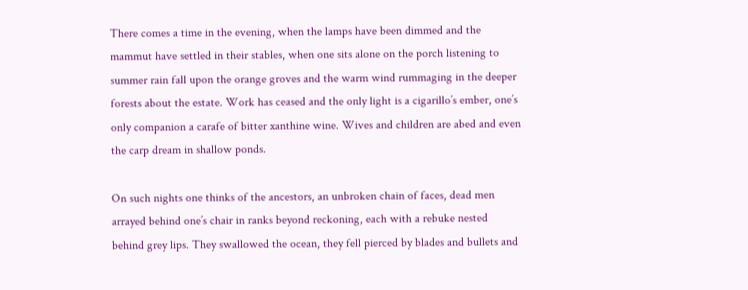There comes a time in the evening, when the lamps have been dimmed and the mammut have settled in their stables, when one sits alone on the porch listening to summer rain fall upon the orange groves and the warm wind rummaging in the deeper forests about the estate. Work has ceased and the only light is a cigarillo’s ember, one’s only companion a carafe of bitter xanthine wine. Wives and children are abed and even the carp dream in shallow ponds.

On such nights one thinks of the ancestors, an unbroken chain of faces, dead men arrayed behind one’s chair in ranks beyond reckoning, each with a rebuke nested behind grey lips. They swallowed the ocean, they fell pierced by blades and bullets and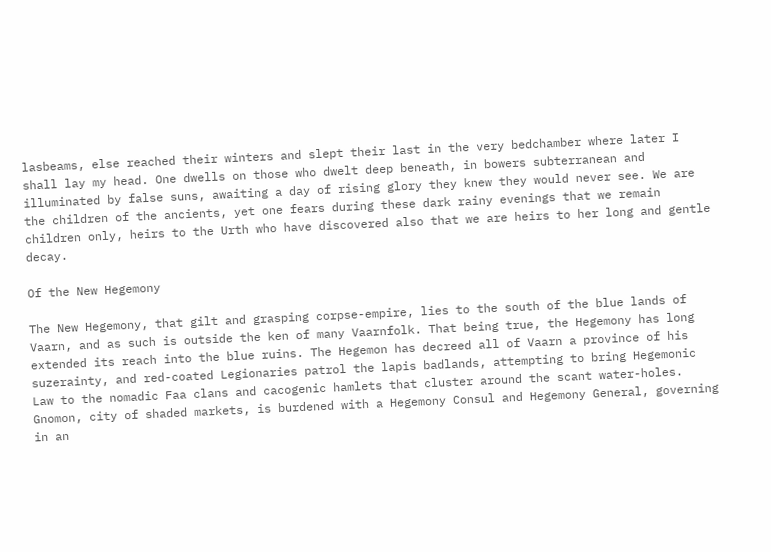lasbeams, else reached their winters and slept their last in the very bedchamber where later I shall lay my head. One dwells on those who dwelt deep beneath, in bowers subterranean and illuminated by false suns, awaiting a day of rising glory they knew they would never see. We are the children of the ancients, yet one fears during these dark rainy evenings that we remain children only, heirs to the Urth who have discovered also that we are heirs to her long and gentle decay.

Of the New Hegemony

The New Hegemony, that gilt and grasping corpse-empire, lies to the south of the blue lands of Vaarn, and as such is outside the ken of many Vaarnfolk. That being true, the Hegemony has long extended its reach into the blue ruins. The Hegemon has decreed all of Vaarn a province of his suzerainty, and red-coated Legionaries patrol the lapis badlands, attempting to bring Hegemonic Law to the nomadic Faa clans and cacogenic hamlets that cluster around the scant water-holes. Gnomon, city of shaded markets, is burdened with a Hegemony Consul and Hegemony General, governing in an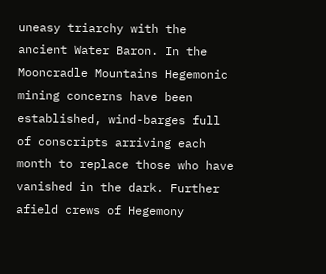uneasy triarchy with the ancient Water Baron. In the Mooncradle Mountains Hegemonic mining concerns have been established, wind-barges full of conscripts arriving each month to replace those who have vanished in the dark. Further afield crews of Hegemony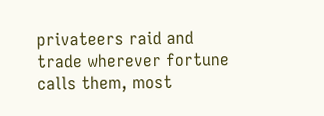privateers raid and trade wherever fortune calls them, most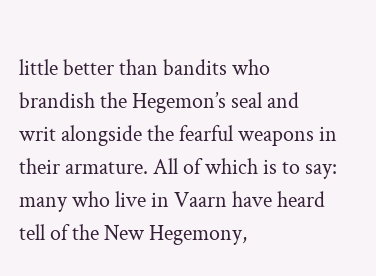little better than bandits who brandish the Hegemon’s seal and writ alongside the fearful weapons in their armature. All of which is to say: many who live in Vaarn have heard tell of the New Hegemony,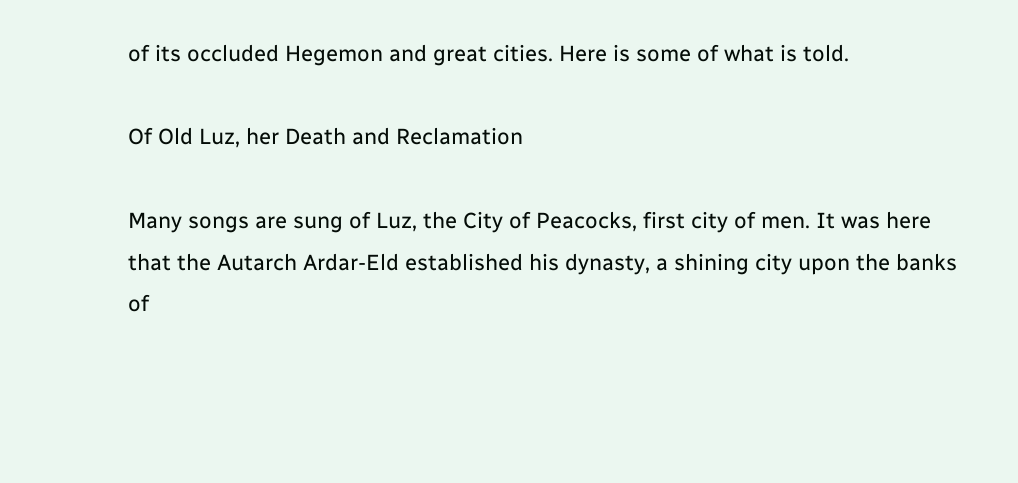of its occluded Hegemon and great cities. Here is some of what is told.

Of Old Luz, her Death and Reclamation

Many songs are sung of Luz, the City of Peacocks, first city of men. It was here that the Autarch Ardar-Eld established his dynasty, a shining city upon the banks of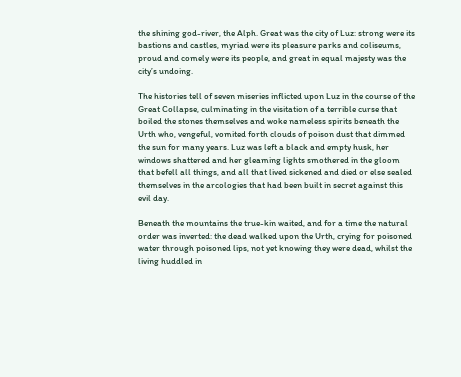the shining god-river, the Alph. Great was the city of Luz: strong were its bastions and castles, myriad were its pleasure parks and coliseums, proud and comely were its people, and great in equal majesty was the city’s undoing.

The histories tell of seven miseries inflicted upon Luz in the course of the Great Collapse, culminating in the visitation of a terrible curse that boiled the stones themselves and woke nameless spirits beneath the Urth who, vengeful, vomited forth clouds of poison dust that dimmed the sun for many years. Luz was left a black and empty husk, her windows shattered and her gleaming lights smothered in the gloom that befell all things, and all that lived sickened and died or else sealed themselves in the arcologies that had been built in secret against this evil day.

Beneath the mountains the true-kin waited, and for a time the natural order was inverted: the dead walked upon the Urth, crying for poisoned water through poisoned lips, not yet knowing they were dead, whilst the living huddled in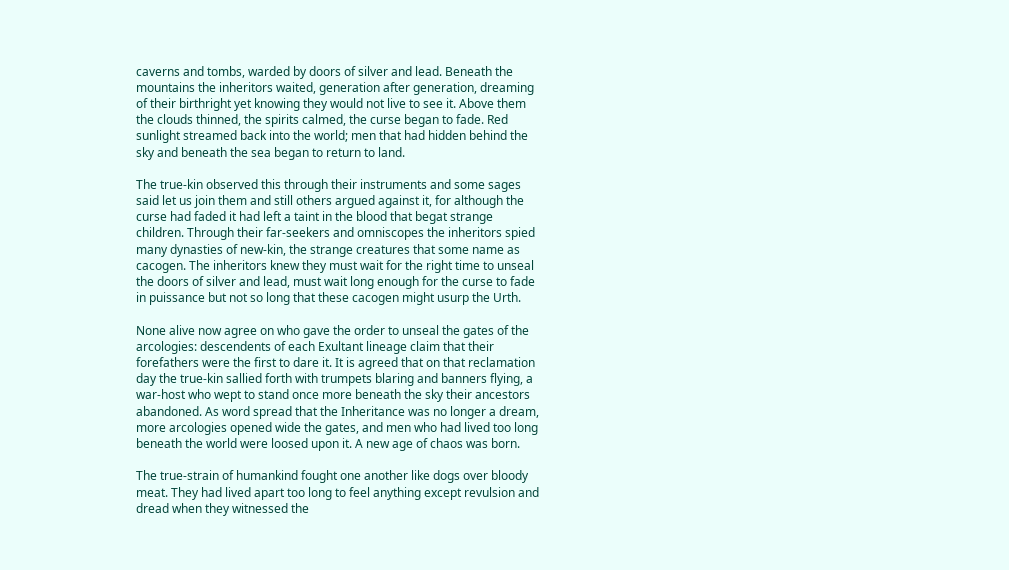caverns and tombs, warded by doors of silver and lead. Beneath the mountains the inheritors waited, generation after generation, dreaming of their birthright yet knowing they would not live to see it. Above them the clouds thinned, the spirits calmed, the curse began to fade. Red sunlight streamed back into the world; men that had hidden behind the sky and beneath the sea began to return to land.

The true-kin observed this through their instruments and some sages said let us join them and still others argued against it, for although the curse had faded it had left a taint in the blood that begat strange children. Through their far-seekers and omniscopes the inheritors spied many dynasties of new-kin, the strange creatures that some name as cacogen. The inheritors knew they must wait for the right time to unseal the doors of silver and lead, must wait long enough for the curse to fade in puissance but not so long that these cacogen might usurp the Urth.

None alive now agree on who gave the order to unseal the gates of the arcologies: descendents of each Exultant lineage claim that their forefathers were the first to dare it. It is agreed that on that reclamation day the true-kin sallied forth with trumpets blaring and banners flying, a war-host who wept to stand once more beneath the sky their ancestors abandoned. As word spread that the Inheritance was no longer a dream, more arcologies opened wide the gates, and men who had lived too long beneath the world were loosed upon it. A new age of chaos was born.

The true-strain of humankind fought one another like dogs over bloody meat. They had lived apart too long to feel anything except revulsion and dread when they witnessed the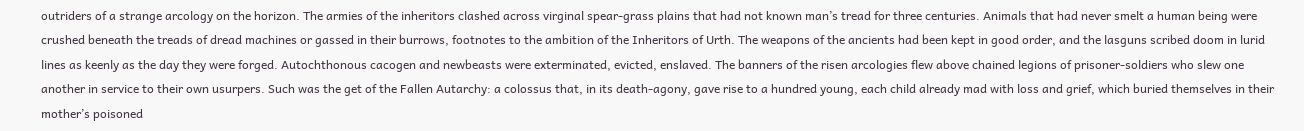outriders of a strange arcology on the horizon. The armies of the inheritors clashed across virginal spear-grass plains that had not known man’s tread for three centuries. Animals that had never smelt a human being were crushed beneath the treads of dread machines or gassed in their burrows, footnotes to the ambition of the Inheritors of Urth. The weapons of the ancients had been kept in good order, and the lasguns scribed doom in lurid lines as keenly as the day they were forged. Autochthonous cacogen and newbeasts were exterminated, evicted, enslaved. The banners of the risen arcologies flew above chained legions of prisoner-soldiers who slew one another in service to their own usurpers. Such was the get of the Fallen Autarchy: a colossus that, in its death-agony, gave rise to a hundred young, each child already mad with loss and grief, which buried themselves in their mother’s poisoned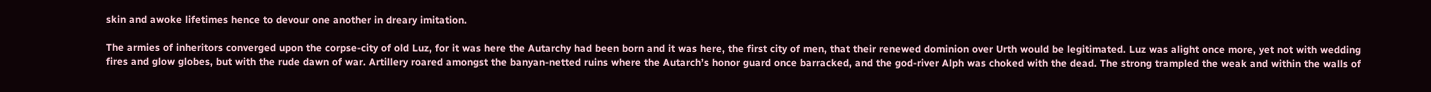skin and awoke lifetimes hence to devour one another in dreary imitation.

The armies of inheritors converged upon the corpse-city of old Luz, for it was here the Autarchy had been born and it was here, the first city of men, that their renewed dominion over Urth would be legitimated. Luz was alight once more, yet not with wedding fires and glow globes, but with the rude dawn of war. Artillery roared amongst the banyan-netted ruins where the Autarch’s honor guard once barracked, and the god-river Alph was choked with the dead. The strong trampled the weak and within the walls of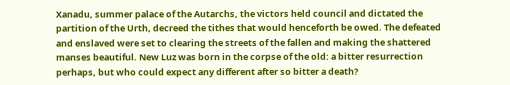Xanadu, summer palace of the Autarchs, the victors held council and dictated the partition of the Urth, decreed the tithes that would henceforth be owed. The defeated and enslaved were set to clearing the streets of the fallen and making the shattered manses beautiful. New Luz was born in the corpse of the old: a bitter resurrection perhaps, but who could expect any different after so bitter a death?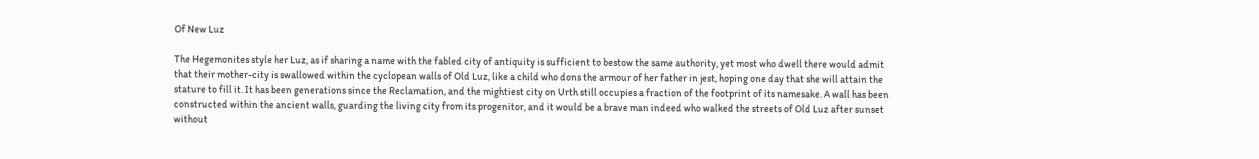Of New Luz

The Hegemonites style her Luz, as if sharing a name with the fabled city of antiquity is sufficient to bestow the same authority, yet most who dwell there would admit that their mother-city is swallowed within the cyclopean walls of Old Luz, like a child who dons the armour of her father in jest, hoping one day that she will attain the stature to fill it. It has been generations since the Reclamation, and the mightiest city on Urth still occupies a fraction of the footprint of its namesake. A wall has been constructed within the ancient walls, guarding the living city from its progenitor, and it would be a brave man indeed who walked the streets of Old Luz after sunset without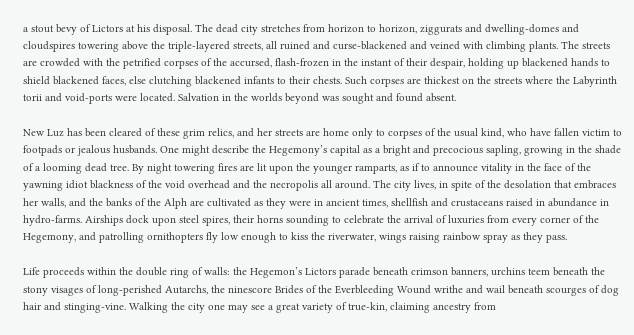a stout bevy of Lictors at his disposal. The dead city stretches from horizon to horizon, ziggurats and dwelling-domes and cloudspires towering above the triple-layered streets, all ruined and curse-blackened and veined with climbing plants. The streets are crowded with the petrified corpses of the accursed, flash-frozen in the instant of their despair, holding up blackened hands to shield blackened faces, else clutching blackened infants to their chests. Such corpses are thickest on the streets where the Labyrinth torii and void-ports were located. Salvation in the worlds beyond was sought and found absent.

New Luz has been cleared of these grim relics, and her streets are home only to corpses of the usual kind, who have fallen victim to footpads or jealous husbands. One might describe the Hegemony’s capital as a bright and precocious sapling, growing in the shade of a looming dead tree. By night towering fires are lit upon the younger ramparts, as if to announce vitality in the face of the yawning idiot blackness of the void overhead and the necropolis all around. The city lives, in spite of the desolation that embraces her walls, and the banks of the Alph are cultivated as they were in ancient times, shellfish and crustaceans raised in abundance in hydro-farms. Airships dock upon steel spires, their horns sounding to celebrate the arrival of luxuries from every corner of the Hegemony, and patrolling ornithopters fly low enough to kiss the riverwater, wings raising rainbow spray as they pass.

Life proceeds within the double ring of walls: the Hegemon’s Lictors parade beneath crimson banners, urchins teem beneath the stony visages of long-perished Autarchs, the ninescore Brides of the Everbleeding Wound writhe and wail beneath scourges of dog hair and stinging-vine. Walking the city one may see a great variety of true-kin, claiming ancestry from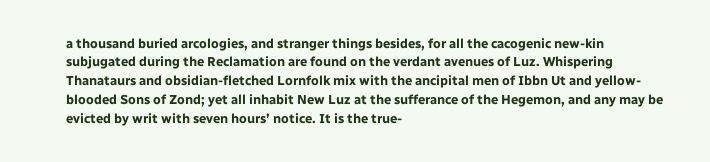a thousand buried arcologies, and stranger things besides, for all the cacogenic new-kin subjugated during the Reclamation are found on the verdant avenues of Luz. Whispering Thanataurs and obsidian-fletched Lornfolk mix with the ancipital men of Ibbn Ut and yellow-blooded Sons of Zond; yet all inhabit New Luz at the sufferance of the Hegemon, and any may be evicted by writ with seven hours’ notice. It is the true-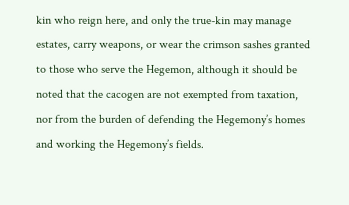kin who reign here, and only the true-kin may manage estates, carry weapons, or wear the crimson sashes granted to those who serve the Hegemon, although it should be noted that the cacogen are not exempted from taxation, nor from the burden of defending the Hegemony’s homes and working the Hegemony’s fields.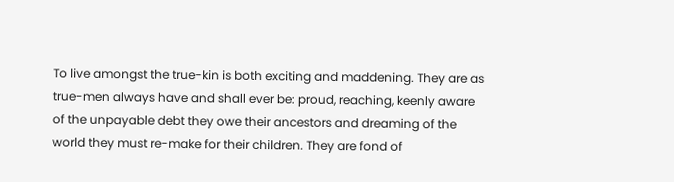To live amongst the true-kin is both exciting and maddening. They are as true-men always have and shall ever be: proud, reaching, keenly aware of the unpayable debt they owe their ancestors and dreaming of the world they must re-make for their children. They are fond of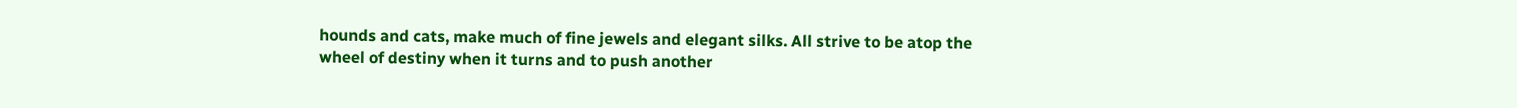hounds and cats, make much of fine jewels and elegant silks. All strive to be atop the wheel of destiny when it turns and to push another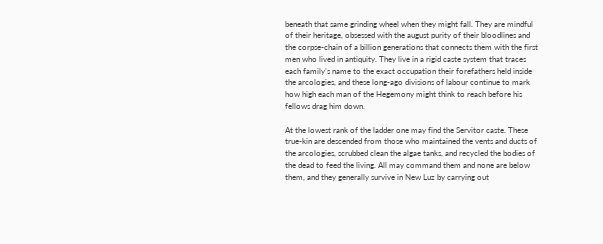beneath that same grinding wheel when they might fall. They are mindful of their heritage, obsessed with the august purity of their bloodlines and the corpse-chain of a billion generations that connects them with the first men who lived in antiquity. They live in a rigid caste system that traces each family’s name to the exact occupation their forefathers held inside the arcologies, and these long-ago divisions of labour continue to mark how high each man of the Hegemony might think to reach before his fellows drag him down.

At the lowest rank of the ladder one may find the Servitor caste. These true-kin are descended from those who maintained the vents and ducts of the arcologies, scrubbed clean the algae tanks, and recycled the bodies of the dead to feed the living. All may command them and none are below them, and they generally survive in New Luz by carrying out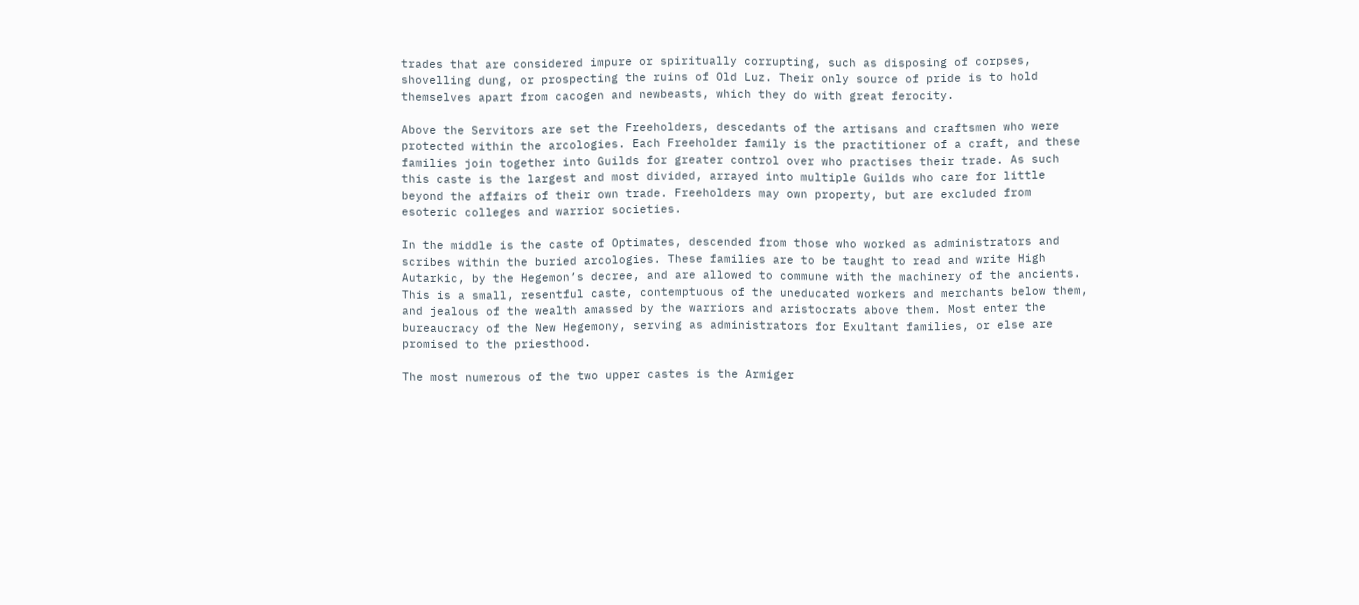trades that are considered impure or spiritually corrupting, such as disposing of corpses, shovelling dung, or prospecting the ruins of Old Luz. Their only source of pride is to hold themselves apart from cacogen and newbeasts, which they do with great ferocity.

Above the Servitors are set the Freeholders, descedants of the artisans and craftsmen who were protected within the arcologies. Each Freeholder family is the practitioner of a craft, and these families join together into Guilds for greater control over who practises their trade. As such this caste is the largest and most divided, arrayed into multiple Guilds who care for little beyond the affairs of their own trade. Freeholders may own property, but are excluded from esoteric colleges and warrior societies.

In the middle is the caste of Optimates, descended from those who worked as administrators and scribes within the buried arcologies. These families are to be taught to read and write High Autarkic, by the Hegemon’s decree, and are allowed to commune with the machinery of the ancients. This is a small, resentful caste, contemptuous of the uneducated workers and merchants below them, and jealous of the wealth amassed by the warriors and aristocrats above them. Most enter the bureaucracy of the New Hegemony, serving as administrators for Exultant families, or else are promised to the priesthood.

The most numerous of the two upper castes is the Armiger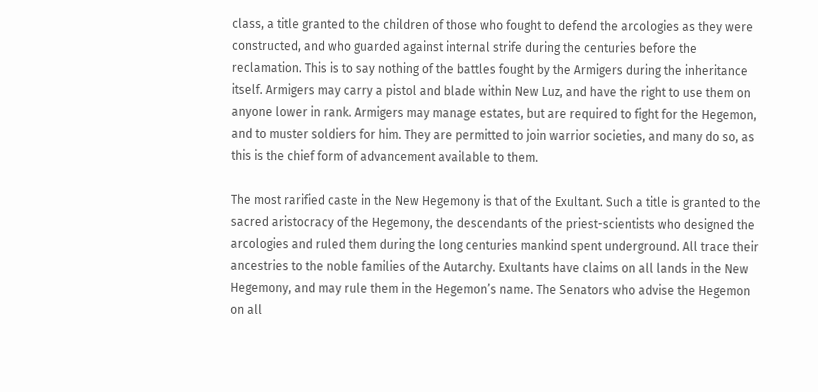class, a title granted to the children of those who fought to defend the arcologies as they were constructed, and who guarded against internal strife during the centuries before the reclamation. This is to say nothing of the battles fought by the Armigers during the inheritance itself. Armigers may carry a pistol and blade within New Luz, and have the right to use them on anyone lower in rank. Armigers may manage estates, but are required to fight for the Hegemon, and to muster soldiers for him. They are permitted to join warrior societies, and many do so, as this is the chief form of advancement available to them.

The most rarified caste in the New Hegemony is that of the Exultant. Such a title is granted to the sacred aristocracy of the Hegemony, the descendants of the priest-scientists who designed the arcologies and ruled them during the long centuries mankind spent underground. All trace their ancestries to the noble families of the Autarchy. Exultants have claims on all lands in the New Hegemony, and may rule them in the Hegemon’s name. The Senators who advise the Hegemon on all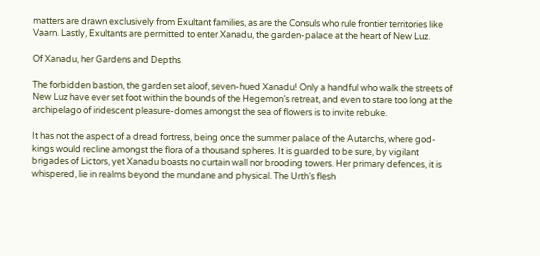matters are drawn exclusively from Exultant families, as are the Consuls who rule frontier territories like Vaarn. Lastly, Exultants are permitted to enter Xanadu, the garden-palace at the heart of New Luz.

Of Xanadu, her Gardens and Depths

The forbidden bastion, the garden set aloof, seven-hued Xanadu! Only a handful who walk the streets of New Luz have ever set foot within the bounds of the Hegemon’s retreat, and even to stare too long at the archipelago of iridescent pleasure-domes amongst the sea of flowers is to invite rebuke.

It has not the aspect of a dread fortress, being once the summer palace of the Autarchs, where god-kings would recline amongst the flora of a thousand spheres. It is guarded to be sure, by vigilant brigades of Lictors, yet Xanadu boasts no curtain wall nor brooding towers. Her primary defences, it is whispered, lie in realms beyond the mundane and physical. The Urth’s flesh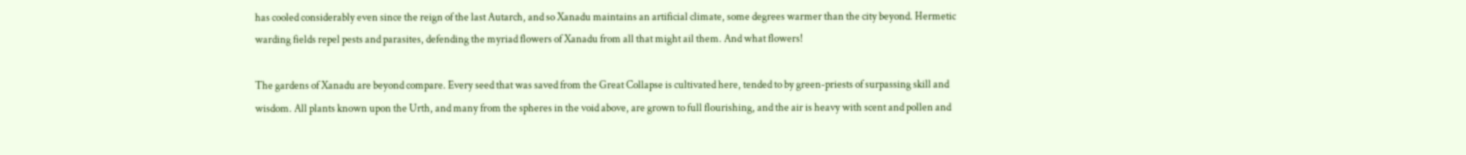has cooled considerably even since the reign of the last Autarch, and so Xanadu maintains an artificial climate, some degrees warmer than the city beyond. Hermetic warding fields repel pests and parasites, defending the myriad flowers of Xanadu from all that might ail them. And what flowers!

The gardens of Xanadu are beyond compare. Every seed that was saved from the Great Collapse is cultivated here, tended to by green-priests of surpassing skill and wisdom. All plants known upon the Urth, and many from the spheres in the void above, are grown to full flourishing, and the air is heavy with scent and pollen and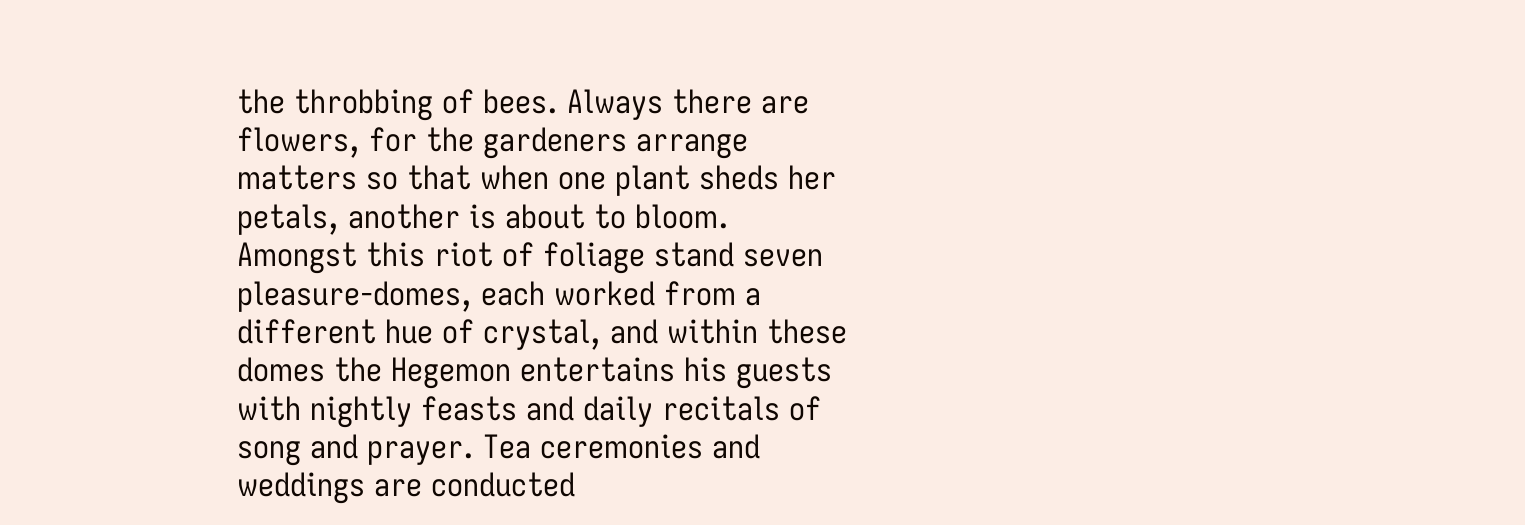the throbbing of bees. Always there are flowers, for the gardeners arrange matters so that when one plant sheds her petals, another is about to bloom. Amongst this riot of foliage stand seven pleasure-domes, each worked from a different hue of crystal, and within these domes the Hegemon entertains his guests with nightly feasts and daily recitals of song and prayer. Tea ceremonies and weddings are conducted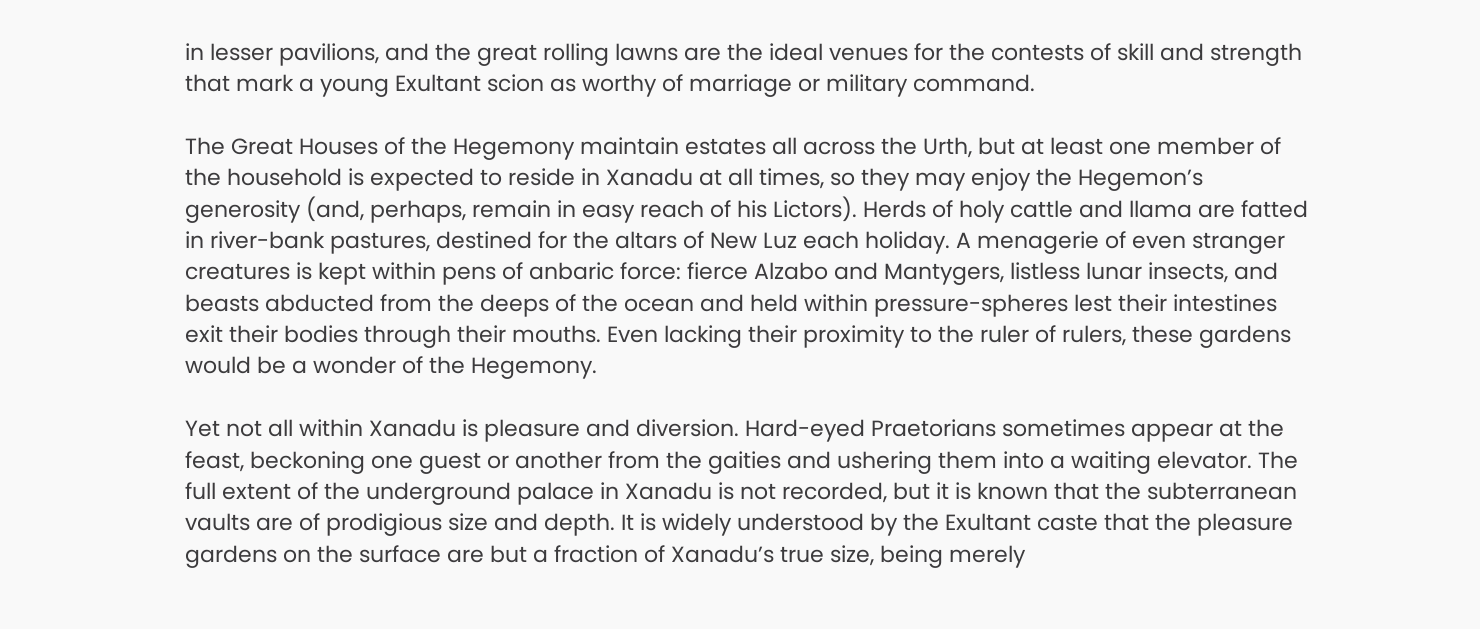in lesser pavilions, and the great rolling lawns are the ideal venues for the contests of skill and strength that mark a young Exultant scion as worthy of marriage or military command.

The Great Houses of the Hegemony maintain estates all across the Urth, but at least one member of the household is expected to reside in Xanadu at all times, so they may enjoy the Hegemon’s generosity (and, perhaps, remain in easy reach of his Lictors). Herds of holy cattle and llama are fatted in river-bank pastures, destined for the altars of New Luz each holiday. A menagerie of even stranger creatures is kept within pens of anbaric force: fierce Alzabo and Mantygers, listless lunar insects, and beasts abducted from the deeps of the ocean and held within pressure-spheres lest their intestines exit their bodies through their mouths. Even lacking their proximity to the ruler of rulers, these gardens would be a wonder of the Hegemony.

Yet not all within Xanadu is pleasure and diversion. Hard-eyed Praetorians sometimes appear at the feast, beckoning one guest or another from the gaities and ushering them into a waiting elevator. The full extent of the underground palace in Xanadu is not recorded, but it is known that the subterranean vaults are of prodigious size and depth. It is widely understood by the Exultant caste that the pleasure gardens on the surface are but a fraction of Xanadu’s true size, being merely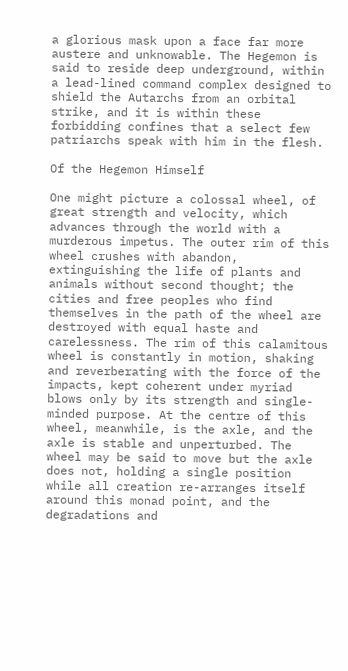a glorious mask upon a face far more austere and unknowable. The Hegemon is said to reside deep underground, within a lead-lined command complex designed to shield the Autarchs from an orbital strike, and it is within these forbidding confines that a select few patriarchs speak with him in the flesh.

Of the Hegemon Himself

One might picture a colossal wheel, of great strength and velocity, which advances through the world with a murderous impetus. The outer rim of this wheel crushes with abandon, extinguishing the life of plants and animals without second thought; the cities and free peoples who find themselves in the path of the wheel are destroyed with equal haste and carelessness. The rim of this calamitous wheel is constantly in motion, shaking and reverberating with the force of the impacts, kept coherent under myriad blows only by its strength and single-minded purpose. At the centre of this wheel, meanwhile, is the axle, and the axle is stable and unperturbed. The wheel may be said to move but the axle does not, holding a single position while all creation re-arranges itself around this monad point, and the degradations and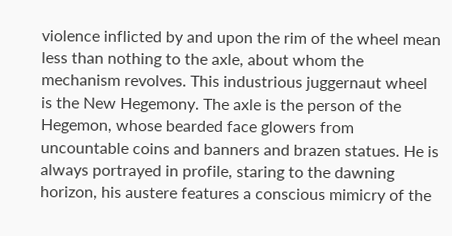violence inflicted by and upon the rim of the wheel mean less than nothing to the axle, about whom the mechanism revolves. This industrious juggernaut wheel is the New Hegemony. The axle is the person of the Hegemon, whose bearded face glowers from uncountable coins and banners and brazen statues. He is always portrayed in profile, staring to the dawning horizon, his austere features a conscious mimicry of the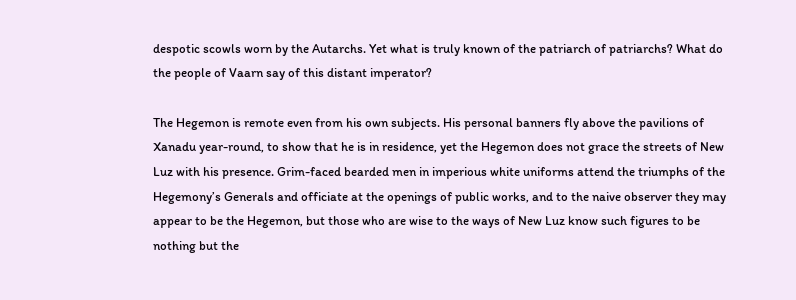despotic scowls worn by the Autarchs. Yet what is truly known of the patriarch of patriarchs? What do the people of Vaarn say of this distant imperator?

The Hegemon is remote even from his own subjects. His personal banners fly above the pavilions of Xanadu year-round, to show that he is in residence, yet the Hegemon does not grace the streets of New Luz with his presence. Grim-faced bearded men in imperious white uniforms attend the triumphs of the Hegemony’s Generals and officiate at the openings of public works, and to the naive observer they may appear to be the Hegemon, but those who are wise to the ways of New Luz know such figures to be nothing but the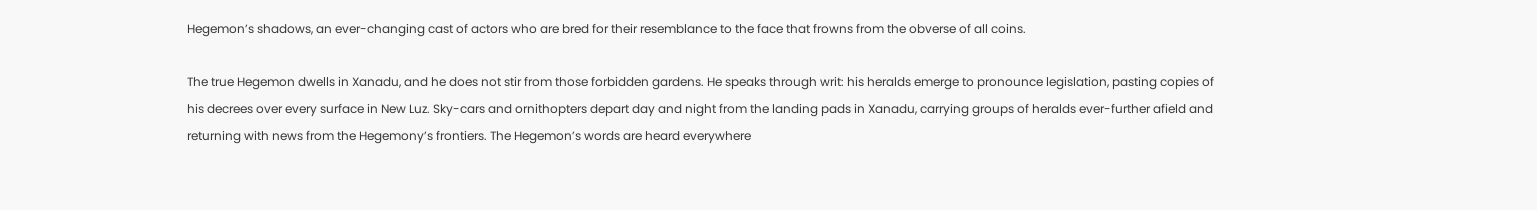Hegemon’s shadows, an ever-changing cast of actors who are bred for their resemblance to the face that frowns from the obverse of all coins.

The true Hegemon dwells in Xanadu, and he does not stir from those forbidden gardens. He speaks through writ: his heralds emerge to pronounce legislation, pasting copies of his decrees over every surface in New Luz. Sky-cars and ornithopters depart day and night from the landing pads in Xanadu, carrying groups of heralds ever-further afield and returning with news from the Hegemony’s frontiers. The Hegemon’s words are heard everywhere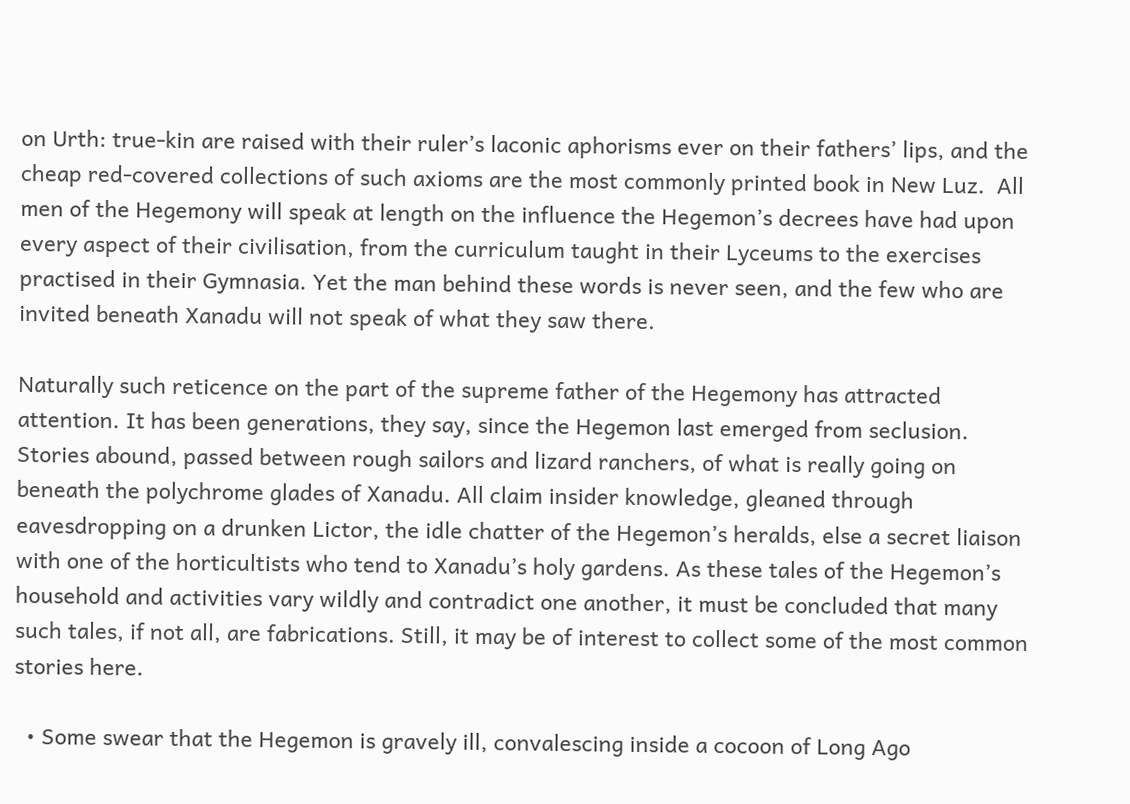on Urth: true-kin are raised with their ruler’s laconic aphorisms ever on their fathers’ lips, and the cheap red-covered collections of such axioms are the most commonly printed book in New Luz.  All men of the Hegemony will speak at length on the influence the Hegemon’s decrees have had upon every aspect of their civilisation, from the curriculum taught in their Lyceums to the exercises practised in their Gymnasia. Yet the man behind these words is never seen, and the few who are invited beneath Xanadu will not speak of what they saw there.

Naturally such reticence on the part of the supreme father of the Hegemony has attracted attention. It has been generations, they say, since the Hegemon last emerged from seclusion. Stories abound, passed between rough sailors and lizard ranchers, of what is really going on beneath the polychrome glades of Xanadu. All claim insider knowledge, gleaned through eavesdropping on a drunken Lictor, the idle chatter of the Hegemon’s heralds, else a secret liaison with one of the horticultists who tend to Xanadu’s holy gardens. As these tales of the Hegemon’s household and activities vary wildly and contradict one another, it must be concluded that many such tales, if not all, are fabrications. Still, it may be of interest to collect some of the most common stories here.

  • Some swear that the Hegemon is gravely ill, convalescing inside a cocoon of Long Ago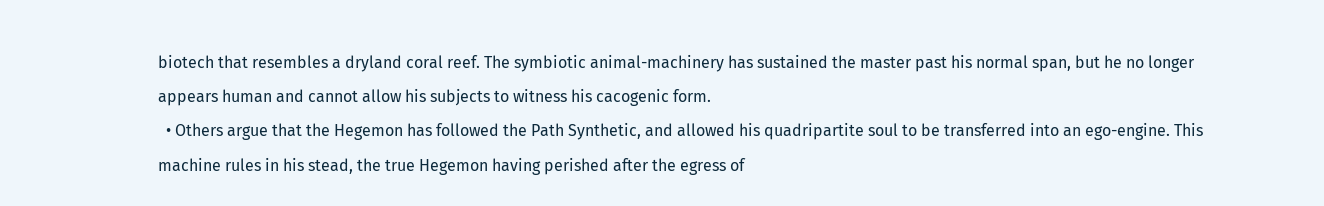biotech that resembles a dryland coral reef. The symbiotic animal-machinery has sustained the master past his normal span, but he no longer appears human and cannot allow his subjects to witness his cacogenic form.
  • Others argue that the Hegemon has followed the Path Synthetic, and allowed his quadripartite soul to be transferred into an ego-engine. This machine rules in his stead, the true Hegemon having perished after the egress of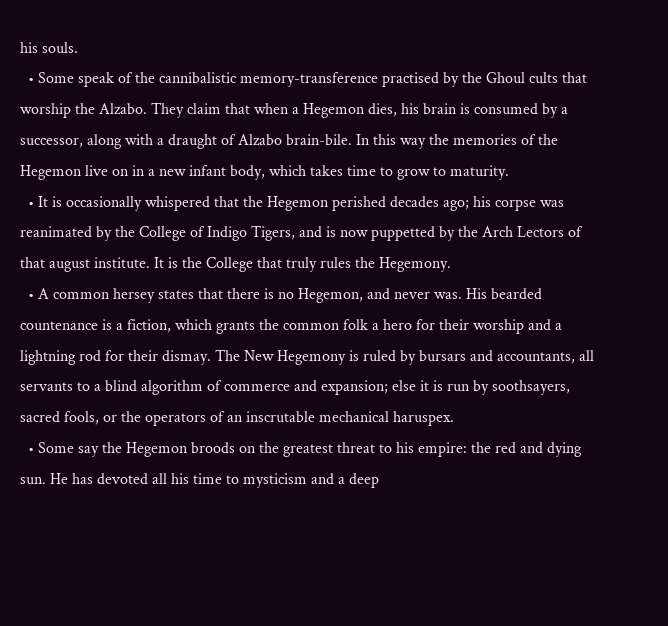his souls.
  • Some speak of the cannibalistic memory-transference practised by the Ghoul cults that worship the Alzabo. They claim that when a Hegemon dies, his brain is consumed by a successor, along with a draught of Alzabo brain-bile. In this way the memories of the Hegemon live on in a new infant body, which takes time to grow to maturity.
  • It is occasionally whispered that the Hegemon perished decades ago; his corpse was reanimated by the College of Indigo Tigers, and is now puppetted by the Arch Lectors of that august institute. It is the College that truly rules the Hegemony.
  • A common hersey states that there is no Hegemon, and never was. His bearded countenance is a fiction, which grants the common folk a hero for their worship and a lightning rod for their dismay. The New Hegemony is ruled by bursars and accountants, all servants to a blind algorithm of commerce and expansion; else it is run by soothsayers, sacred fools, or the operators of an inscrutable mechanical haruspex.
  • Some say the Hegemon broods on the greatest threat to his empire: the red and dying sun. He has devoted all his time to mysticism and a deep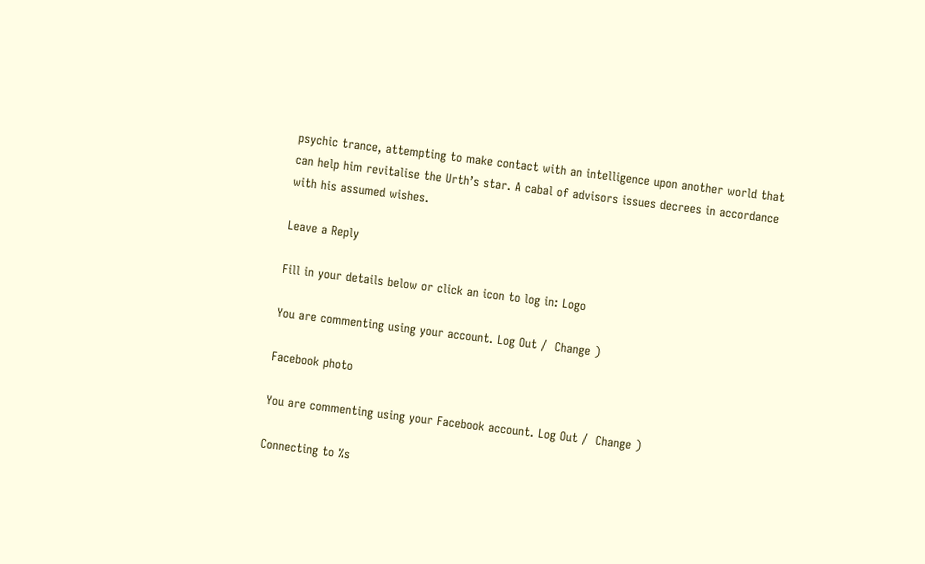psychic trance, attempting to make contact with an intelligence upon another world that can help him revitalise the Urth’s star. A cabal of advisors issues decrees in accordance with his assumed wishes.

Leave a Reply

Fill in your details below or click an icon to log in: Logo

You are commenting using your account. Log Out /  Change )

Facebook photo

You are commenting using your Facebook account. Log Out /  Change )

Connecting to %s